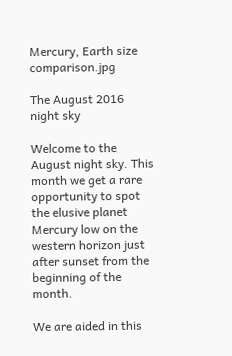Mercury, Earth size comparison.jpg

The August 2016 night sky

Welcome to the August night sky. This month we get a rare opportunity to spot the elusive planet Mercury low on the western horizon just after sunset from the beginning of the month.

We are aided in this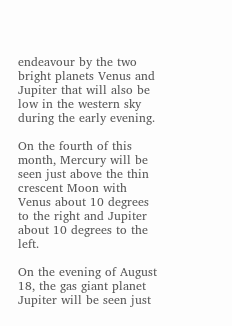endeavour by the two bright planets Venus and Jupiter that will also be low in the western sky during the early evening.

On the fourth of this month, Mercury will be seen just above the thin crescent Moon with Venus about 10 degrees to the right and Jupiter about 10 degrees to the left.

On the evening of August 18, the gas giant planet Jupiter will be seen just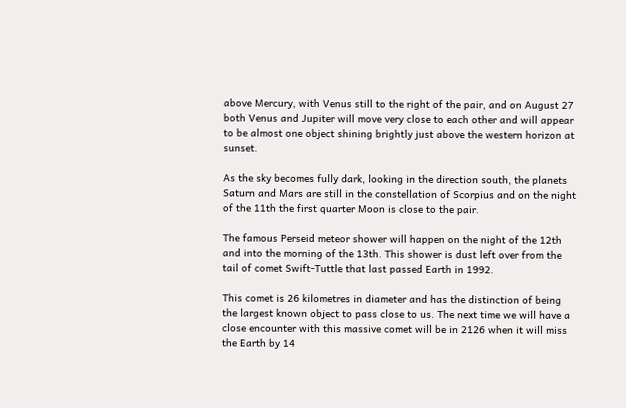above Mercury, with Venus still to the right of the pair, and on August 27 both Venus and Jupiter will move very close to each other and will appear to be almost one object shining brightly just above the western horizon at sunset.

As the sky becomes fully dark, looking in the direction south, the planets Saturn and Mars are still in the constellation of Scorpius and on the night of the 11th the first quarter Moon is close to the pair.

The famous Perseid meteor shower will happen on the night of the 12th and into the morning of the 13th. This shower is dust left over from the tail of comet Swift-Tuttle that last passed Earth in 1992.

This comet is 26 kilometres in diameter and has the distinction of being the largest known object to pass close to us. The next time we will have a close encounter with this massive comet will be in 2126 when it will miss the Earth by 14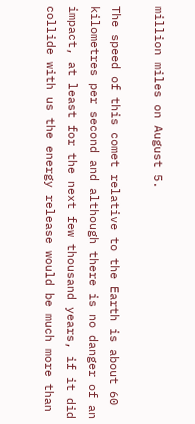million miles on August 5.

The speed of this comet relative to the Earth is about 60 kilometres per second and although there is no danger of an impact, at least for the next few thousand years, if it did collide with us the energy release would be much more than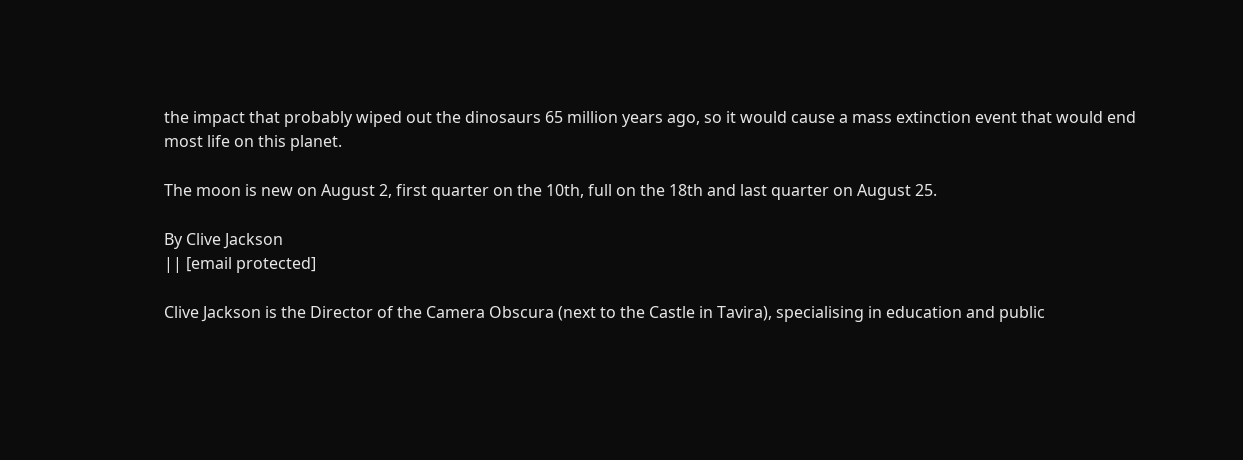the impact that probably wiped out the dinosaurs 65 million years ago, so it would cause a mass extinction event that would end most life on this planet.

The moon is new on August 2, first quarter on the 10th, full on the 18th and last quarter on August 25.

By Clive Jackson
|| [email protected]

Clive Jackson is the Director of the Camera Obscura (next to the Castle in Tavira), specialising in education and public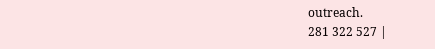outreach.
281 322 527 |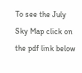To see the July Sky Map click on the pdf link below